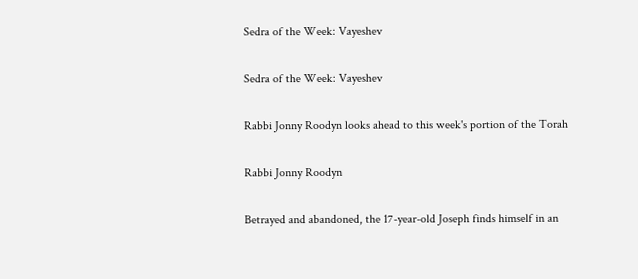Sedra of the Week: Vayeshev

Sedra of the Week: Vayeshev

Rabbi Jonny Roodyn looks ahead to this week's portion of the Torah

Rabbi Jonny Roodyn

Betrayed and abandoned, the 17-year-old Joseph finds himself in an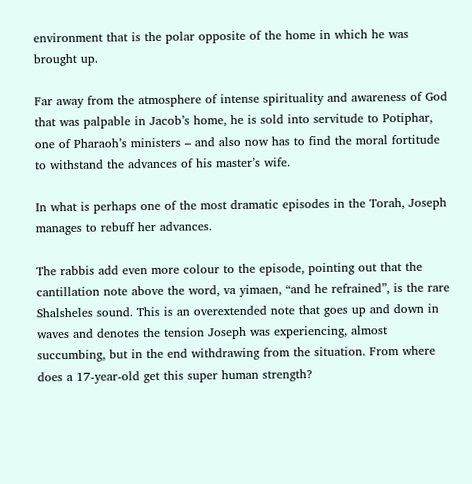environment that is the polar opposite of the home in which he was brought up.

Far away from the atmosphere of intense spirituality and awareness of God that was palpable in Jacob’s home, he is sold into servitude to Potiphar, one of Pharaoh’s ministers – and also now has to find the moral fortitude to withstand the advances of his master’s wife.

In what is perhaps one of the most dramatic episodes in the Torah, Joseph manages to rebuff her advances.

The rabbis add even more colour to the episode, pointing out that the cantillation note above the word, va yimaen, “and he refrained”, is the rare Shalsheles sound. This is an overextended note that goes up and down in waves and denotes the tension Joseph was experiencing, almost succumbing, but in the end withdrawing from the situation. From where does a 17-year-old get this super human strength?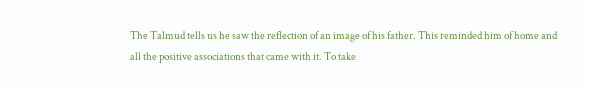The Talmud tells us he saw the reflection of an image of his father. This reminded him of home and all the positive associations that came with it. To take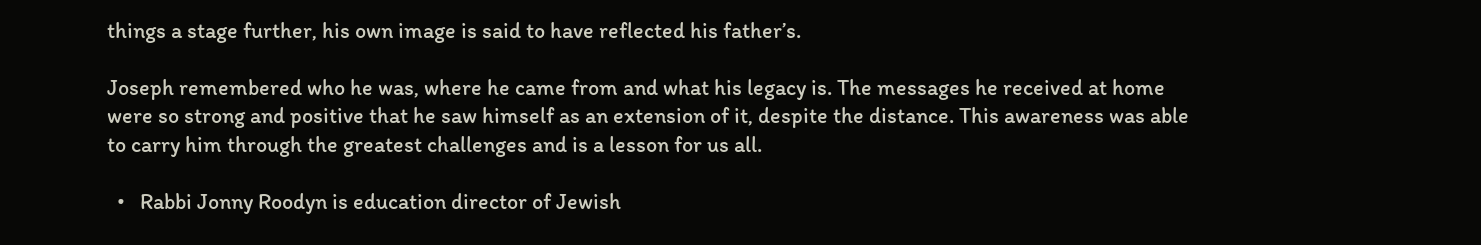things a stage further, his own image is said to have reflected his father’s.

Joseph remembered who he was, where he came from and what his legacy is. The messages he received at home were so strong and positive that he saw himself as an extension of it, despite the distance. This awareness was able to carry him through the greatest challenges and is a lesson for us all.

  •   Rabbi Jonny Roodyn is education director of Jewish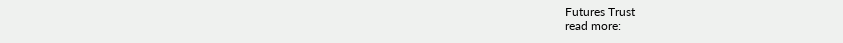Futures Trust
read more: